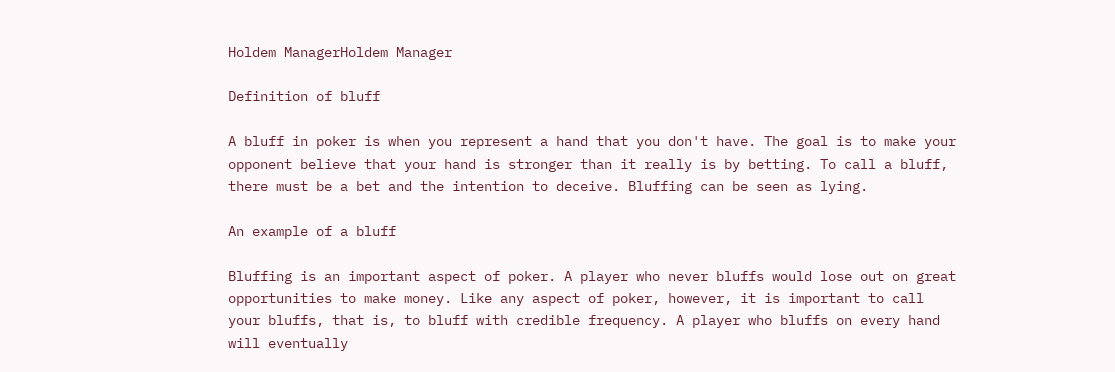Holdem ManagerHoldem Manager

Definition of bluff

A bluff in poker is when you represent a hand that you don't have. The goal is to make your opponent believe that your hand is stronger than it really is by betting. To call a bluff, there must be a bet and the intention to deceive. Bluffing can be seen as lying.

An example of a bluff

Bluffing is an important aspect of poker. A player who never bluffs would lose out on great opportunities to make money. Like any aspect of poker, however, it is important to call your bluffs, that is, to bluff with credible frequency. A player who bluffs on every hand will eventually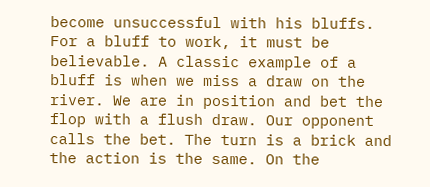become unsuccessful with his bluffs. For a bluff to work, it must be believable. A classic example of a bluff is when we miss a draw on the river. We are in position and bet the flop with a flush draw. Our opponent calls the bet. The turn is a brick and the action is the same. On the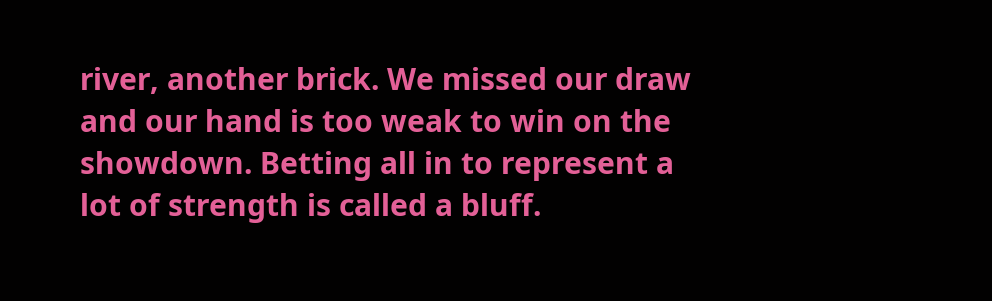river, another brick. We missed our draw and our hand is too weak to win on the showdown. Betting all in to represent a lot of strength is called a bluff.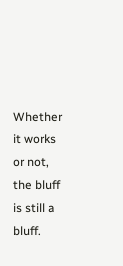Whether it works or not, the bluff is still a bluff.